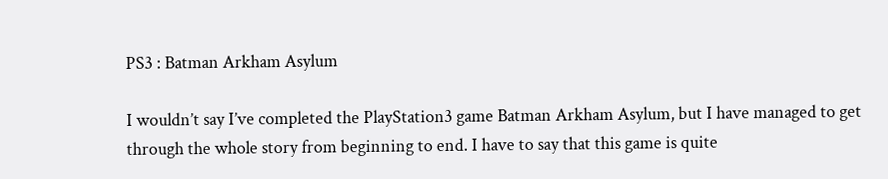PS3 : Batman Arkham Asylum

I wouldn’t say I’ve completed the PlayStation3 game Batman Arkham Asylum, but I have managed to get through the whole story from beginning to end. I have to say that this game is quite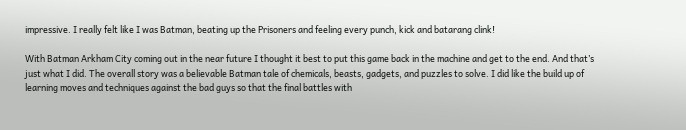impressive. I really felt like I was Batman, beating up the Prisoners and feeling every punch, kick and batarang clink!

With Batman Arkham City coming out in the near future I thought it best to put this game back in the machine and get to the end. And that’s just what I did. The overall story was a believable Batman tale of chemicals, beasts, gadgets, and puzzles to solve. I did like the build up of learning moves and techniques against the bad guys so that the final battles with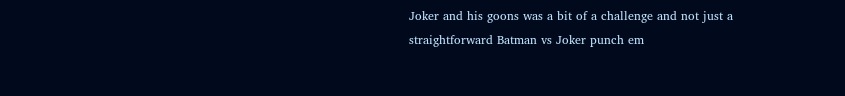Joker and his goons was a bit of a challenge and not just a straightforward Batman vs Joker punch em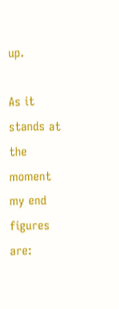up.

As it stands at the moment my end figures are: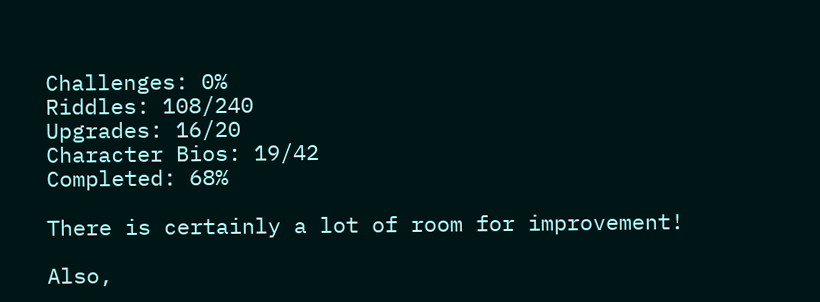Challenges: 0%
Riddles: 108/240
Upgrades: 16/20
Character Bios: 19/42
Completed: 68%

There is certainly a lot of room for improvement!

Also,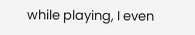while playing, I even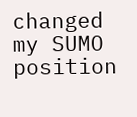changed my SUMO position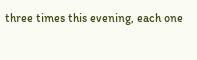three times this evening, each one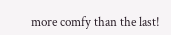more comfy than the last!